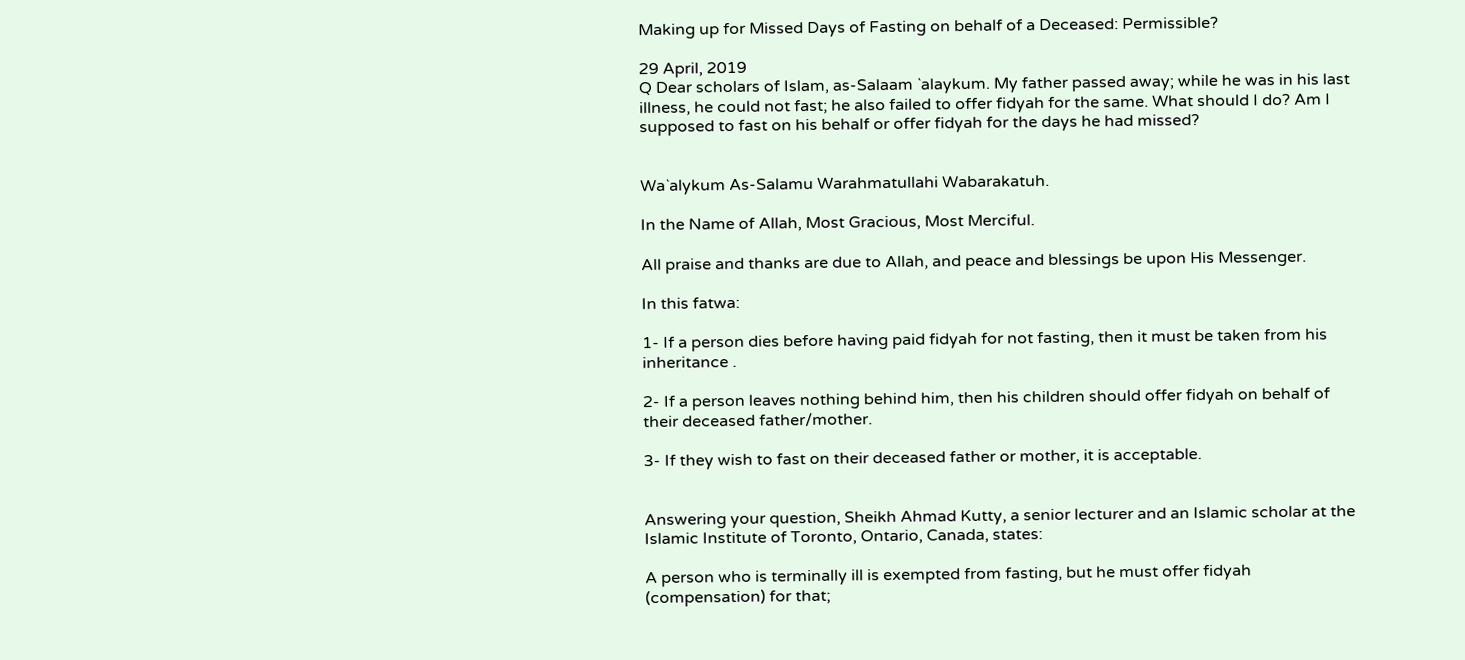Making up for Missed Days of Fasting on behalf of a Deceased: Permissible?

29 April, 2019
Q Dear scholars of Islam, as-Salaam `alaykum. My father passed away; while he was in his last illness, he could not fast; he also failed to offer fidyah for the same. What should I do? Am I supposed to fast on his behalf or offer fidyah for the days he had missed?


Wa`alykum As-Salamu Warahmatullahi Wabarakatuh.

In the Name of Allah, Most Gracious, Most Merciful.

All praise and thanks are due to Allah, and peace and blessings be upon His Messenger.

In this fatwa:

1- If a person dies before having paid fidyah for not fasting, then it must be taken from his inheritance .

2- If a person leaves nothing behind him, then his children should offer fidyah on behalf of their deceased father/mother.

3- If they wish to fast on their deceased father or mother, it is acceptable.


Answering your question, Sheikh Ahmad Kutty, a senior lecturer and an Islamic scholar at the Islamic Institute of Toronto, Ontario, Canada, states:

A person who is terminally ill is exempted from fasting, but he must offer fidyah (compensation) for that;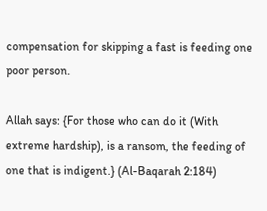compensation for skipping a fast is feeding one poor person.

Allah says: {For those who can do it (With extreme hardship), is a ransom, the feeding of one that is indigent.} (Al-Baqarah 2:184)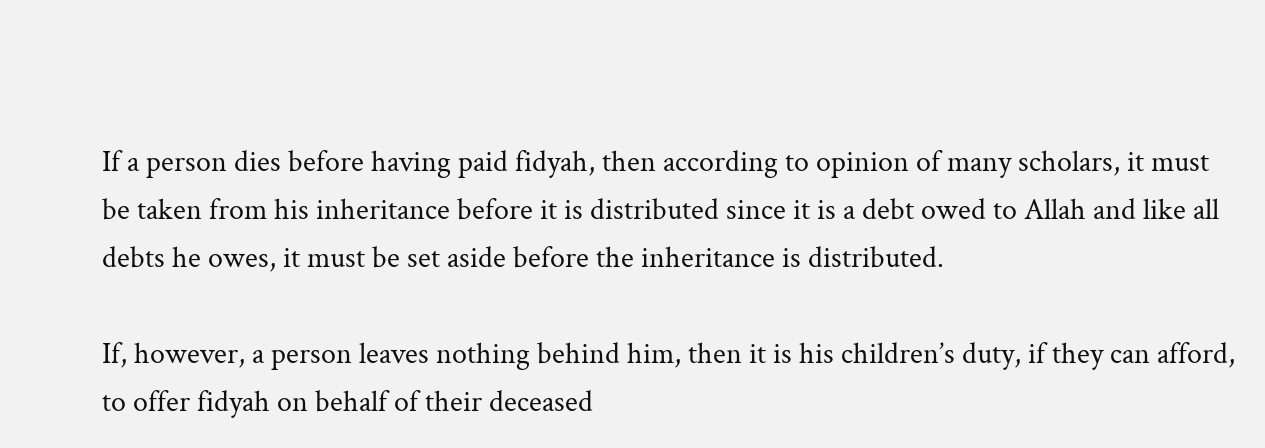If a person dies before having paid fidyah, then according to opinion of many scholars, it must be taken from his inheritance before it is distributed since it is a debt owed to Allah and like all debts he owes, it must be set aside before the inheritance is distributed.

If, however, a person leaves nothing behind him, then it is his children’s duty, if they can afford, to offer fidyah on behalf of their deceased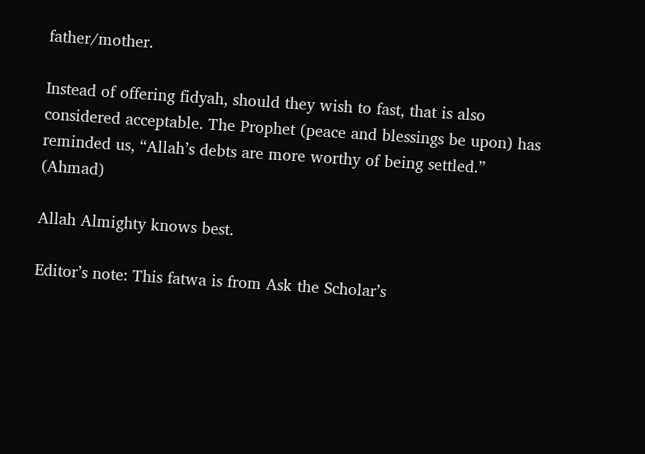father/mother.

Instead of offering fidyah, should they wish to fast, that is also considered acceptable. The Prophet (peace and blessings be upon) has reminded us, “Allah’s debts are more worthy of being settled.” (Ahmad)

Allah Almighty knows best.

Editor’s note: This fatwa is from Ask the Scholar’s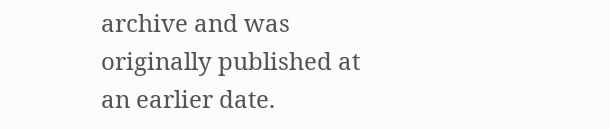archive and was originally published at an earlier date.